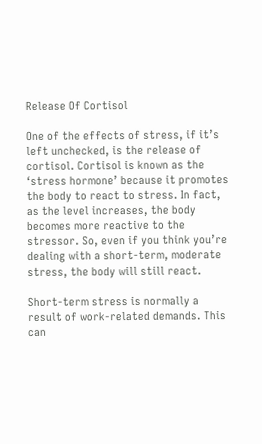Release Of Cortisol

One of the effects of stress, if it’s left unchecked, is the release of cortisol. Cortisol is known as the ‘stress hormone’ because it promotes the body to react to stress. In fact, as the level increases, the body becomes more reactive to the stressor. So, even if you think you’re dealing with a short-term, moderate stress, the body will still react.

Short-term stress is normally a result of work-related demands. This can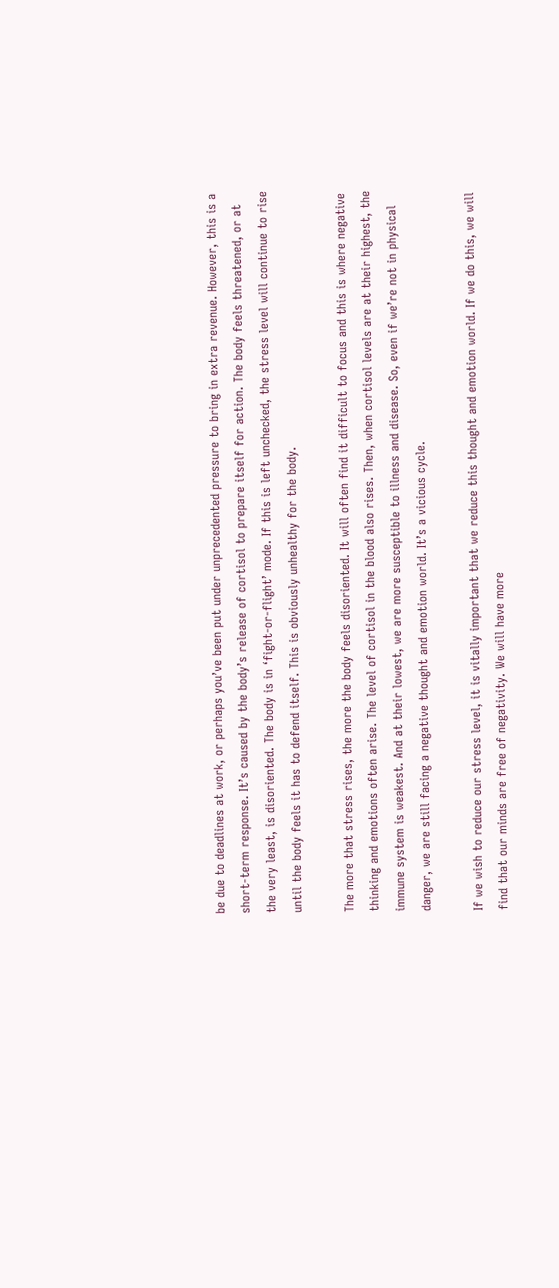be due to deadlines at work, or perhaps you’ve been put under unprecedented pressure to bring in extra revenue. However, this is a short-term response. It’s caused by the body’s release of cortisol to prepare itself for action. The body feels threatened, or at the very least, is disoriented. The body is in ‘fight-or-flight’ mode. If this is left unchecked, the stress level will continue to rise until the body feels it has to defend itself. This is obviously unhealthy for the body.

The more that stress rises, the more the body feels disoriented. It will often find it difficult to focus and this is where negative thinking and emotions often arise. The level of cortisol in the blood also rises. Then, when cortisol levels are at their highest, the immune system is weakest. And at their lowest, we are more susceptible to illness and disease. So, even if we’re not in physical danger, we are still facing a negative thought and emotion world. It’s a vicious cycle.

If we wish to reduce our stress level, it is vitally important that we reduce this thought and emotion world. If we do this, we will find that our minds are free of negativity. We will have more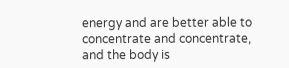energy and are better able to concentrate and concentrate, and the body is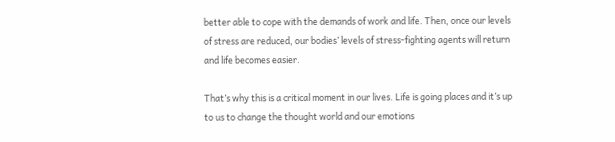better able to cope with the demands of work and life. Then, once our levels of stress are reduced, our bodies’ levels of stress-fighting agents will return and life becomes easier.

That’s why this is a critical moment in our lives. Life is going places and it’s up to us to change the thought world and our emotions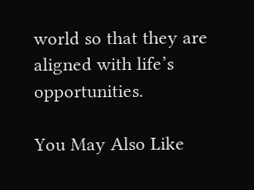world so that they are aligned with life’s opportunities.

You May Also Like